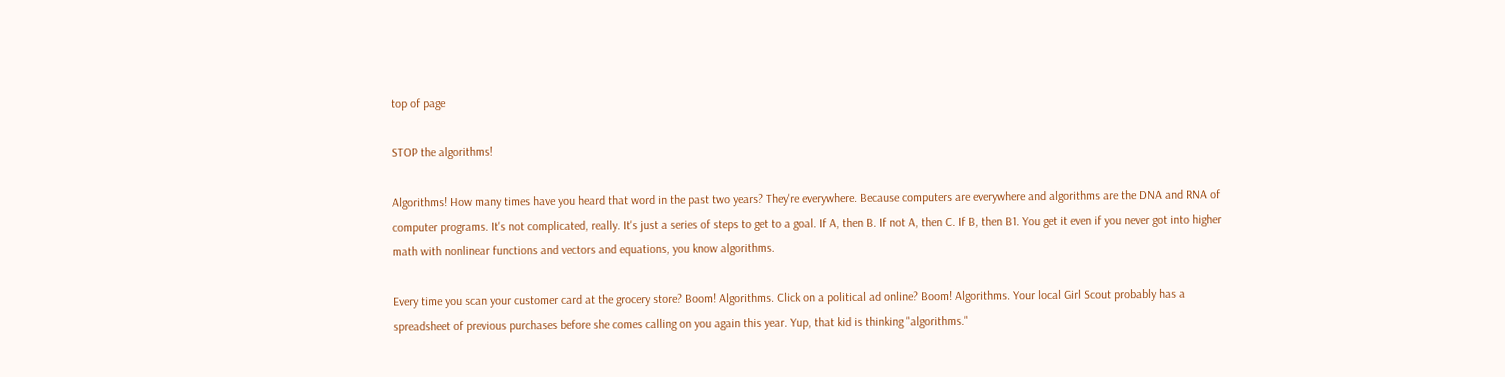top of page

STOP the algorithms!

Algorithms! How many times have you heard that word in the past two years? They're everywhere. Because computers are everywhere and algorithms are the DNA and RNA of computer programs. It's not complicated, really. It's just a series of steps to get to a goal. If A, then B. If not A, then C. If B, then B1. You get it even if you never got into higher math with nonlinear functions and vectors and equations, you know algorithms.

Every time you scan your customer card at the grocery store? Boom! Algorithms. Click on a political ad online? Boom! Algorithms. Your local Girl Scout probably has a spreadsheet of previous purchases before she comes calling on you again this year. Yup, that kid is thinking "algorithms."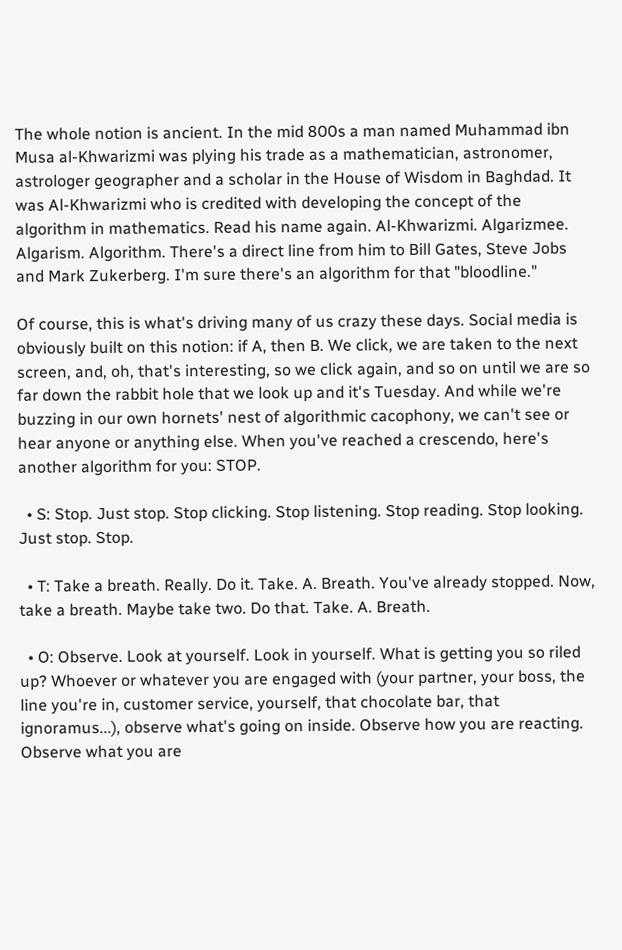The whole notion is ancient. In the mid 800s a man named Muhammad ibn Musa al-Khwarizmi was plying his trade as a mathematician, astronomer, astrologer geographer and a scholar in the House of Wisdom in Baghdad. It was Al-Khwarizmi who is credited with developing the concept of the algorithm in mathematics. Read his name again. Al-Khwarizmi. Algarizmee. Algarism. Algorithm. There's a direct line from him to Bill Gates, Steve Jobs and Mark Zukerberg. I'm sure there's an algorithm for that "bloodline."

Of course, this is what's driving many of us crazy these days. Social media is obviously built on this notion: if A, then B. We click, we are taken to the next screen, and, oh, that's interesting, so we click again, and so on until we are so far down the rabbit hole that we look up and it's Tuesday. And while we're buzzing in our own hornets' nest of algorithmic cacophony, we can't see or hear anyone or anything else. When you've reached a crescendo, here's another algorithm for you: STOP.

  • S: Stop. Just stop. Stop clicking. Stop listening. Stop reading. Stop looking. Just stop. Stop.

  • T: Take a breath. Really. Do it. Take. A. Breath. You've already stopped. Now, take a breath. Maybe take two. Do that. Take. A. Breath.

  • O: Observe. Look at yourself. Look in yourself. What is getting you so riled up? Whoever or whatever you are engaged with (your partner, your boss, the line you're in, customer service, yourself, that chocolate bar, that ignoramus...), observe what's going on inside. Observe how you are reacting. Observe what you are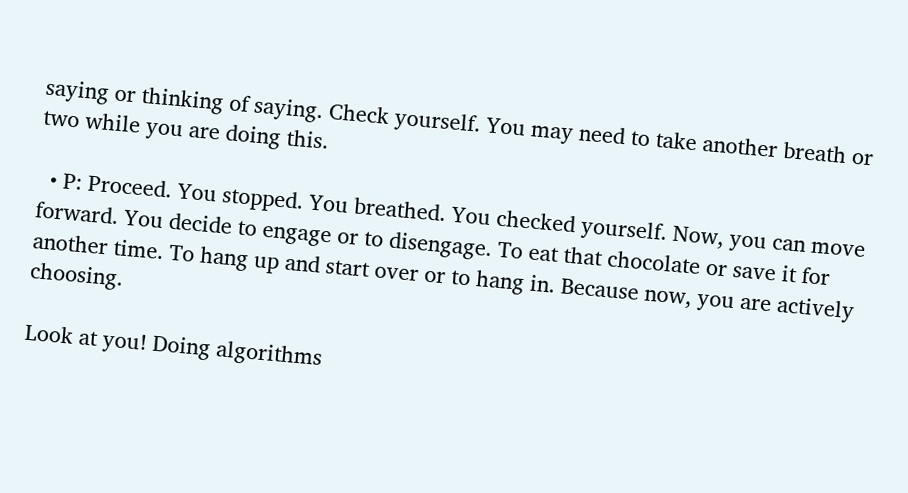saying or thinking of saying. Check yourself. You may need to take another breath or two while you are doing this.

  • P: Proceed. You stopped. You breathed. You checked yourself. Now, you can move forward. You decide to engage or to disengage. To eat that chocolate or save it for another time. To hang up and start over or to hang in. Because now, you are actively choosing.

Look at you! Doing algorithms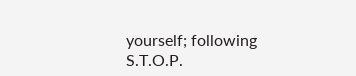yourself; following S.T.O.P.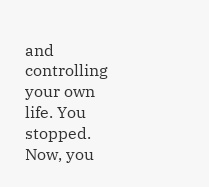and controlling your own life. You stopped. Now, you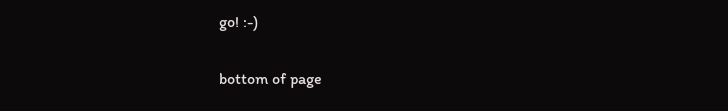go! :-)

bottom of page